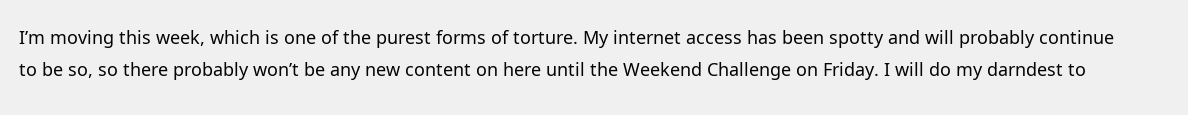I’m moving this week, which is one of the purest forms of torture. My internet access has been spotty and will probably continue to be so, so there probably won’t be any new content on here until the Weekend Challenge on Friday. I will do my darndest to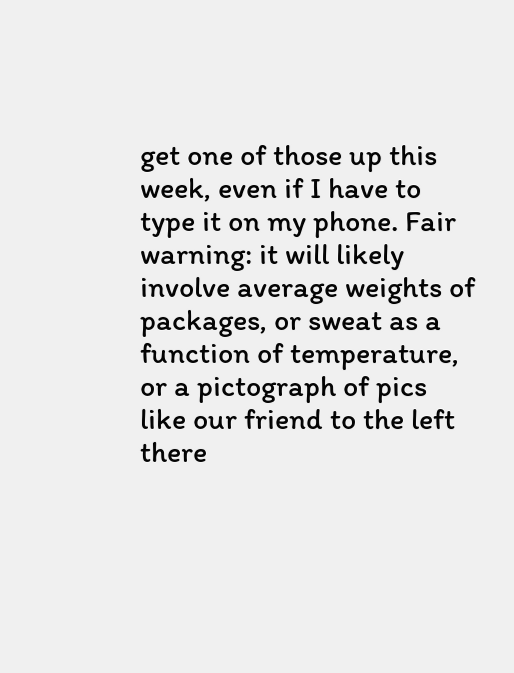get one of those up this week, even if I have to type it on my phone. Fair warning: it will likely involve average weights of packages, or sweat as a function of temperature, or a pictograph of pics like our friend to the left there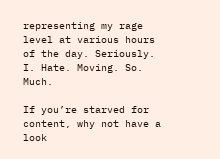representing my rage level at various hours of the day. Seriously. I. Hate. Moving. So. Much.

If you’re starved for content, why not have a look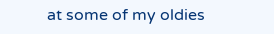at some of my oldies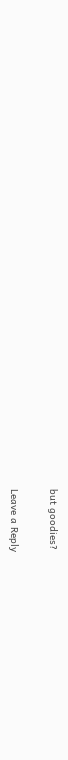but goodies?

Leave a Reply